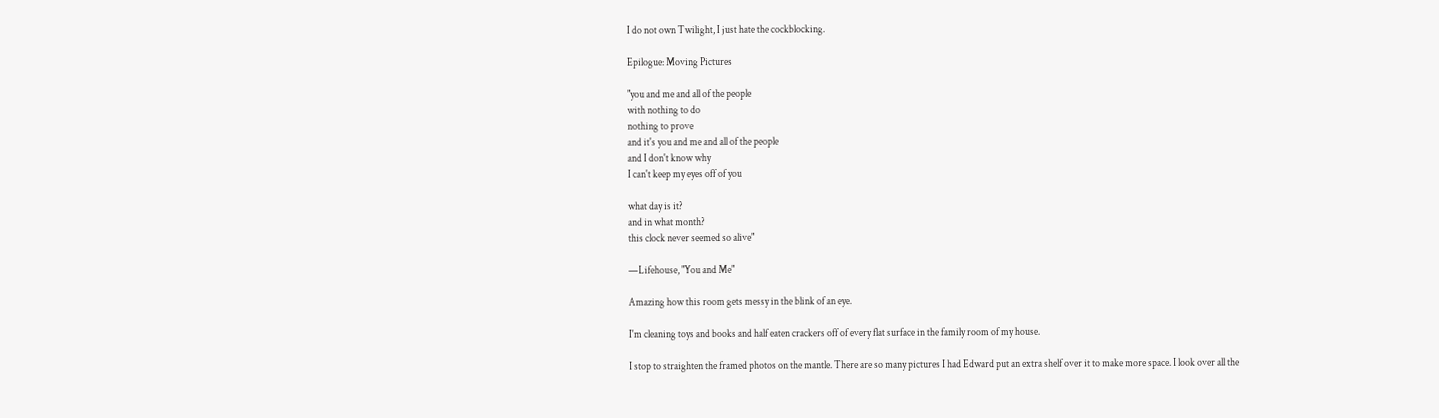I do not own Twilight, I just hate the cockblocking.

Epilogue: Moving Pictures

"you and me and all of the people
with nothing to do
nothing to prove
and it's you and me and all of the people
and I don't know why
I can't keep my eyes off of you

what day is it?
and in what month?
this clock never seemed so alive"

—Lifehouse, "You and Me"

Amazing how this room gets messy in the blink of an eye.

I'm cleaning toys and books and half eaten crackers off of every flat surface in the family room of my house.

I stop to straighten the framed photos on the mantle. There are so many pictures I had Edward put an extra shelf over it to make more space. I look over all the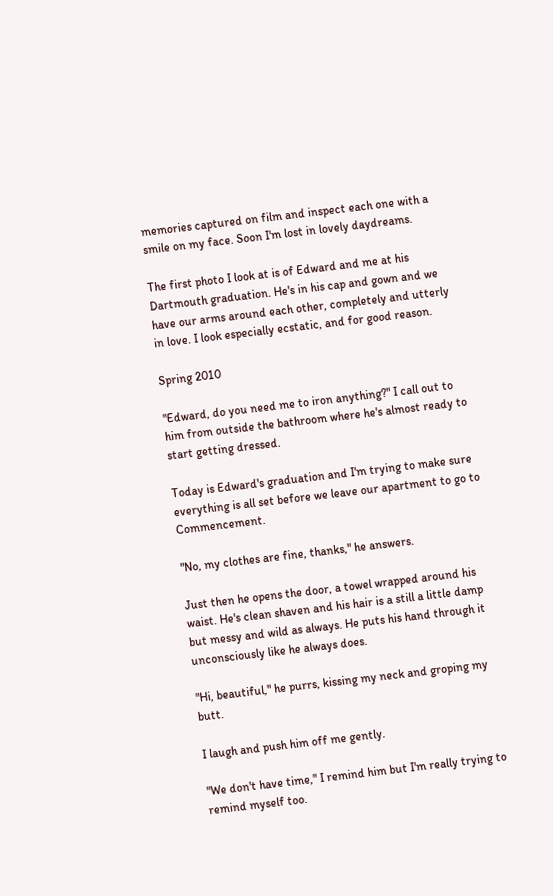memories captured on film and inspect each one with a smile on my face. Soon I'm lost in lovely daydreams.

The first photo I look at is of Edward and me at his Dartmouth graduation. He's in his cap and gown and we have our arms around each other, completely and utterly in love. I look especially ecstatic, and for good reason.

Spring 2010

"Edward, do you need me to iron anything?" I call out to him from outside the bathroom where he's almost ready to start getting dressed.

Today is Edward's graduation and I'm trying to make sure everything is all set before we leave our apartment to go to Commencement.

"No, my clothes are fine, thanks," he answers.

Just then he opens the door, a towel wrapped around his waist. He's clean shaven and his hair is a still a little damp but messy and wild as always. He puts his hand through it unconsciously like he always does.

"Hi, beautiful," he purrs, kissing my neck and groping my butt.

I laugh and push him off me gently.

"We don't have time," I remind him but I'm really trying to remind myself too.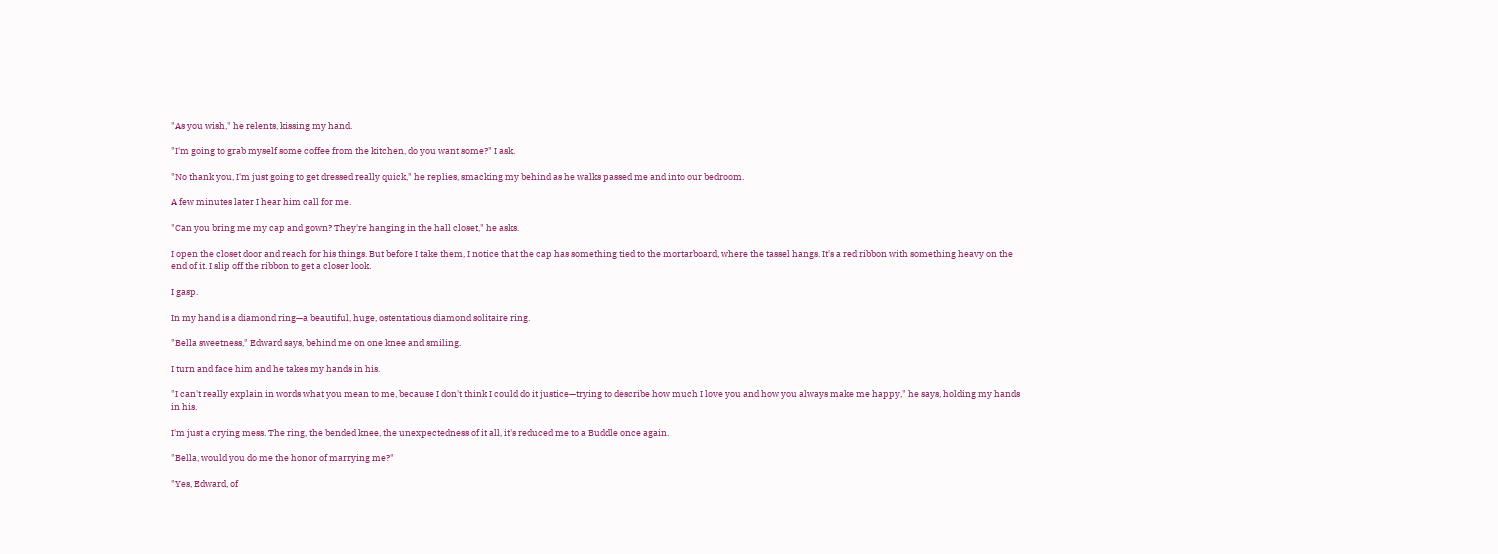"As you wish," he relents, kissing my hand.

"I'm going to grab myself some coffee from the kitchen, do you want some?" I ask.

"No thank you, I'm just going to get dressed really quick," he replies, smacking my behind as he walks passed me and into our bedroom.

A few minutes later I hear him call for me.

"Can you bring me my cap and gown? They're hanging in the hall closet," he asks.

I open the closet door and reach for his things. But before I take them, I notice that the cap has something tied to the mortarboard, where the tassel hangs. It's a red ribbon with something heavy on the end of it. I slip off the ribbon to get a closer look.

I gasp.

In my hand is a diamond ring—a beautiful, huge, ostentatious diamond solitaire ring.

"Bella sweetness," Edward says, behind me on one knee and smiling.

I turn and face him and he takes my hands in his.

"I can't really explain in words what you mean to me, because I don't think I could do it justice—trying to describe how much I love you and how you always make me happy," he says, holding my hands in his.

I'm just a crying mess. The ring, the bended knee, the unexpectedness of it all, it's reduced me to a Buddle once again.

"Bella, would you do me the honor of marrying me?"

"Yes, Edward, of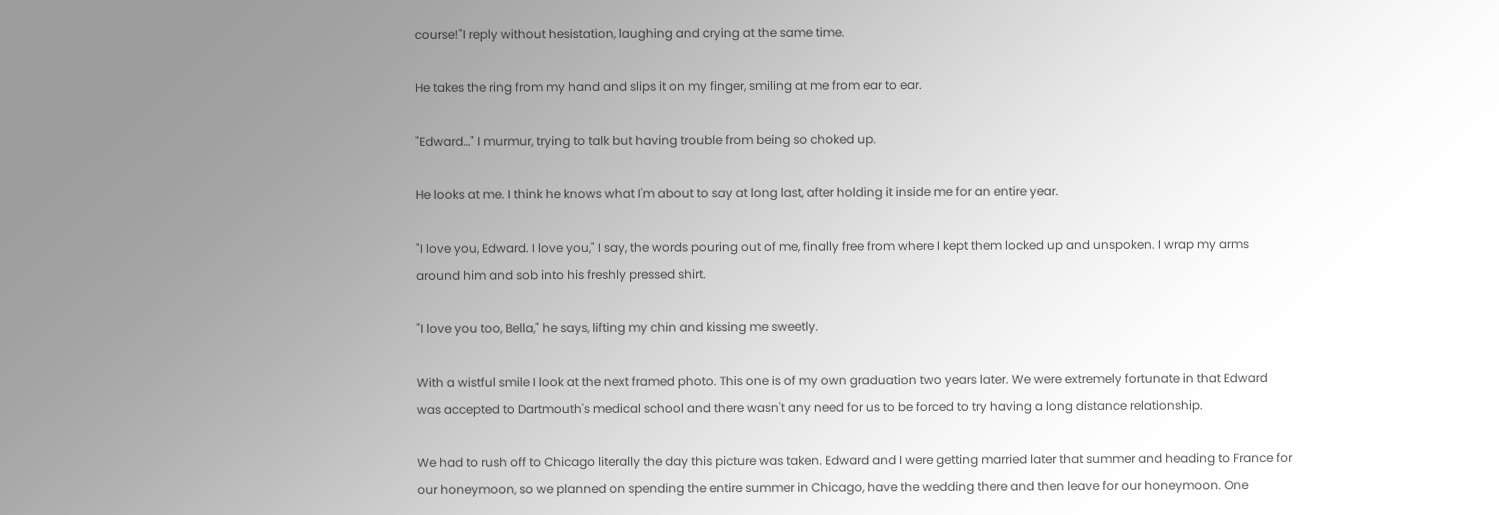course!"I reply without hesistation, laughing and crying at the same time.

He takes the ring from my hand and slips it on my finger, smiling at me from ear to ear.

"Edward…" I murmur, trying to talk but having trouble from being so choked up.

He looks at me. I think he knows what I'm about to say at long last, after holding it inside me for an entire year.

"I love you, Edward. I love you," I say, the words pouring out of me, finally free from where I kept them locked up and unspoken. I wrap my arms around him and sob into his freshly pressed shirt.

"I love you too, Bella," he says, lifting my chin and kissing me sweetly.

With a wistful smile I look at the next framed photo. This one is of my own graduation two years later. We were extremely fortunate in that Edward was accepted to Dartmouth's medical school and there wasn't any need for us to be forced to try having a long distance relationship.

We had to rush off to Chicago literally the day this picture was taken. Edward and I were getting married later that summer and heading to France for our honeymoon, so we planned on spending the entire summer in Chicago, have the wedding there and then leave for our honeymoon. One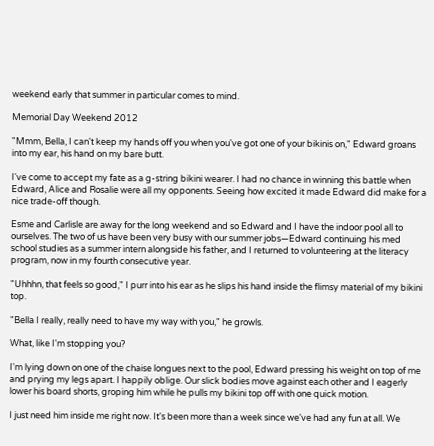weekend early that summer in particular comes to mind.

Memorial Day Weekend 2012

"Mmm, Bella, I can't keep my hands off you when you've got one of your bikinis on," Edward groans into my ear, his hand on my bare butt.

I've come to accept my fate as a g-string bikini wearer. I had no chance in winning this battle when Edward, Alice and Rosalie were all my opponents. Seeing how excited it made Edward did make for a nice trade-off though.

Esme and Carlisle are away for the long weekend and so Edward and I have the indoor pool all to ourselves. The two of us have been very busy with our summer jobs—Edward continuing his med school studies as a summer intern alongside his father, and I returned to volunteering at the literacy program, now in my fourth consecutive year.

"Uhhhn, that feels so good," I purr into his ear as he slips his hand inside the flimsy material of my bikini top.

"Bella I really, really need to have my way with you," he growls.

What, like I'm stopping you?

I'm lying down on one of the chaise longues next to the pool, Edward pressing his weight on top of me and prying my legs apart. I happily oblige. Our slick bodies move against each other and I eagerly lower his board shorts, groping him while he pulls my bikini top off with one quick motion.

I just need him inside me right now. It's been more than a week since we've had any fun at all. We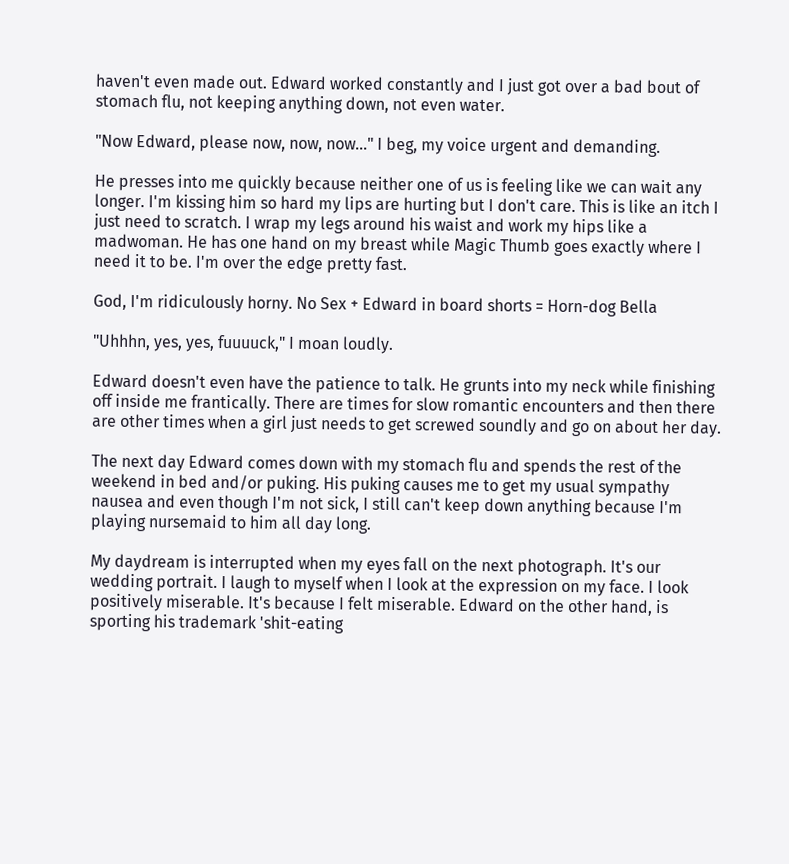haven't even made out. Edward worked constantly and I just got over a bad bout of stomach flu, not keeping anything down, not even water.

"Now Edward, please now, now, now…" I beg, my voice urgent and demanding.

He presses into me quickly because neither one of us is feeling like we can wait any longer. I'm kissing him so hard my lips are hurting but I don't care. This is like an itch I just need to scratch. I wrap my legs around his waist and work my hips like a madwoman. He has one hand on my breast while Magic Thumb goes exactly where I need it to be. I'm over the edge pretty fast.

God, I'm ridiculously horny. No Sex + Edward in board shorts = Horn-dog Bella

"Uhhhn, yes, yes, fuuuuck," I moan loudly.

Edward doesn't even have the patience to talk. He grunts into my neck while finishing off inside me frantically. There are times for slow romantic encounters and then there are other times when a girl just needs to get screwed soundly and go on about her day.

The next day Edward comes down with my stomach flu and spends the rest of the weekend in bed and/or puking. His puking causes me to get my usual sympathy nausea and even though I'm not sick, I still can't keep down anything because I'm playing nursemaid to him all day long.

My daydream is interrupted when my eyes fall on the next photograph. It's our wedding portrait. I laugh to myself when I look at the expression on my face. I look positively miserable. It's because I felt miserable. Edward on the other hand, is sporting his trademark 'shit-eating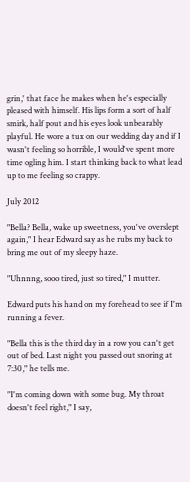grin,' that face he makes when he's especially pleased with himself. His lips form a sort of half smirk, half pout and his eyes look unbearably playful. He wore a tux on our wedding day and if I wasn't feeling so horrible, I would've spent more time ogling him. I start thinking back to what lead up to me feeling so crappy.

July 2012

"Bella? Bella, wake up sweetness, you've overslept again," I hear Edward say as he rubs my back to bring me out of my sleepy haze.

"Uhnnng, sooo tired, just so tired," I mutter.

Edward puts his hand on my forehead to see if I'm running a fever.

"Bella this is the third day in a row you can't get out of bed. Last night you passed out snoring at 7:30," he tells me.

"I'm coming down with some bug. My throat doesn't feel right," I say,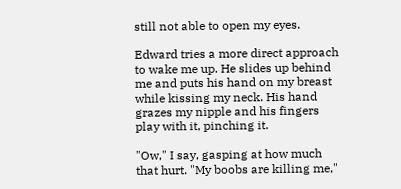still not able to open my eyes.

Edward tries a more direct approach to wake me up. He slides up behind me and puts his hand on my breast while kissing my neck. His hand grazes my nipple and his fingers play with it, pinching it.

"Ow," I say, gasping at how much that hurt. "My boobs are killing me,"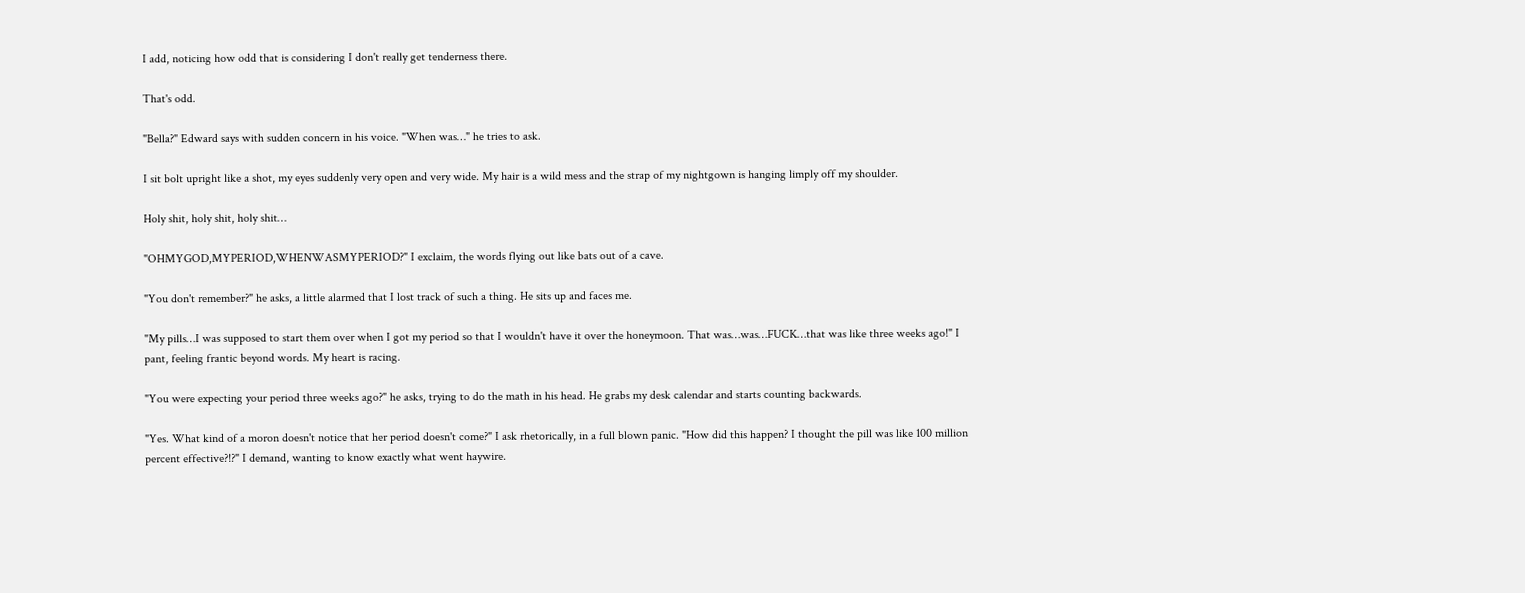I add, noticing how odd that is considering I don't really get tenderness there.

That's odd.

"Bella?" Edward says with sudden concern in his voice. "When was…" he tries to ask.

I sit bolt upright like a shot, my eyes suddenly very open and very wide. My hair is a wild mess and the strap of my nightgown is hanging limply off my shoulder.

Holy shit, holy shit, holy shit…

"OHMYGOD,MYPERIOD,WHENWASMYPERIOD?" I exclaim, the words flying out like bats out of a cave.

"You don't remember?" he asks, a little alarmed that I lost track of such a thing. He sits up and faces me.

"My pills…I was supposed to start them over when I got my period so that I wouldn't have it over the honeymoon. That was…was…FUCK…that was like three weeks ago!" I pant, feeling frantic beyond words. My heart is racing.

"You were expecting your period three weeks ago?" he asks, trying to do the math in his head. He grabs my desk calendar and starts counting backwards.

"Yes. What kind of a moron doesn't notice that her period doesn't come?" I ask rhetorically, in a full blown panic. "How did this happen? I thought the pill was like 100 million percent effective?!?" I demand, wanting to know exactly what went haywire.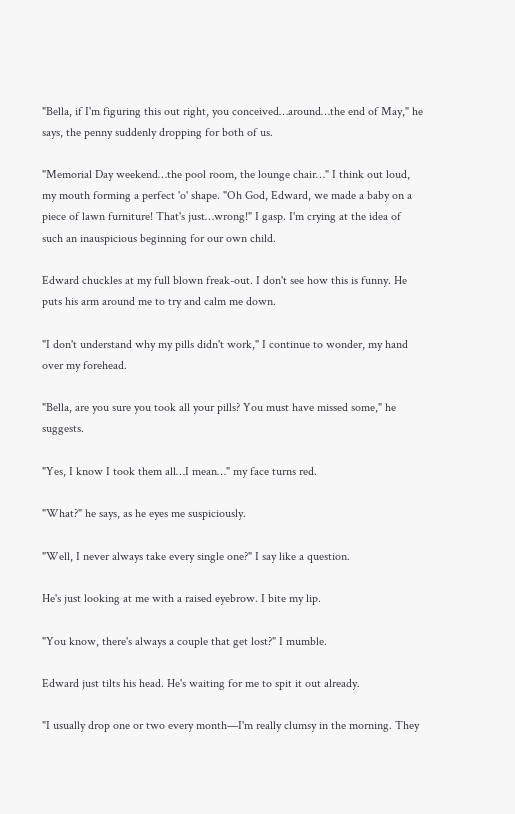"Bella, if I'm figuring this out right, you conceived…around…the end of May," he says, the penny suddenly dropping for both of us.

"Memorial Day weekend…the pool room, the lounge chair…" I think out loud, my mouth forming a perfect 'o' shape. "Oh God, Edward, we made a baby on a piece of lawn furniture! That's just…wrong!" I gasp. I'm crying at the idea of such an inauspicious beginning for our own child.

Edward chuckles at my full blown freak-out. I don't see how this is funny. He puts his arm around me to try and calm me down.

"I don't understand why my pills didn't work," I continue to wonder, my hand over my forehead.

"Bella, are you sure you took all your pills? You must have missed some," he suggests.

"Yes, I know I took them all…I mean…" my face turns red.

"What?" he says, as he eyes me suspiciously.

"Well, I never always take every single one?" I say like a question.

He's just looking at me with a raised eyebrow. I bite my lip.

"You know, there's always a couple that get lost?" I mumble.

Edward just tilts his head. He's waiting for me to spit it out already.

"I usually drop one or two every month—I'm really clumsy in the morning. They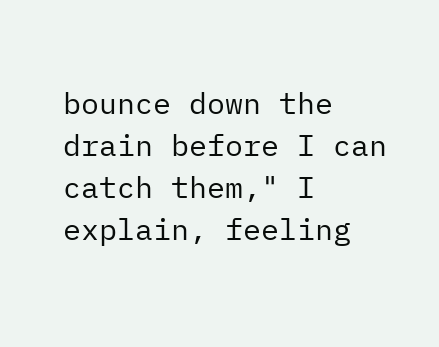bounce down the drain before I can catch them," I explain, feeling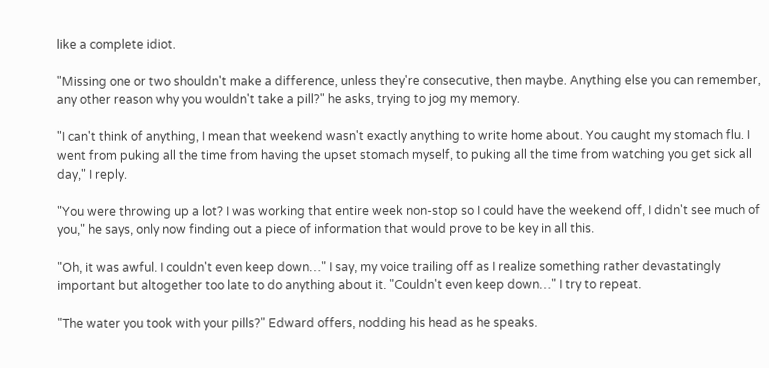like a complete idiot.

"Missing one or two shouldn't make a difference, unless they're consecutive, then maybe. Anything else you can remember, any other reason why you wouldn't take a pill?" he asks, trying to jog my memory.

"I can't think of anything, I mean that weekend wasn't exactly anything to write home about. You caught my stomach flu. I went from puking all the time from having the upset stomach myself, to puking all the time from watching you get sick all day," I reply.

"You were throwing up a lot? I was working that entire week non-stop so I could have the weekend off, I didn't see much of you," he says, only now finding out a piece of information that would prove to be key in all this.

"Oh, it was awful. I couldn't even keep down…" I say, my voice trailing off as I realize something rather devastatingly important but altogether too late to do anything about it. "Couldn't even keep down…" I try to repeat.

"The water you took with your pills?" Edward offers, nodding his head as he speaks.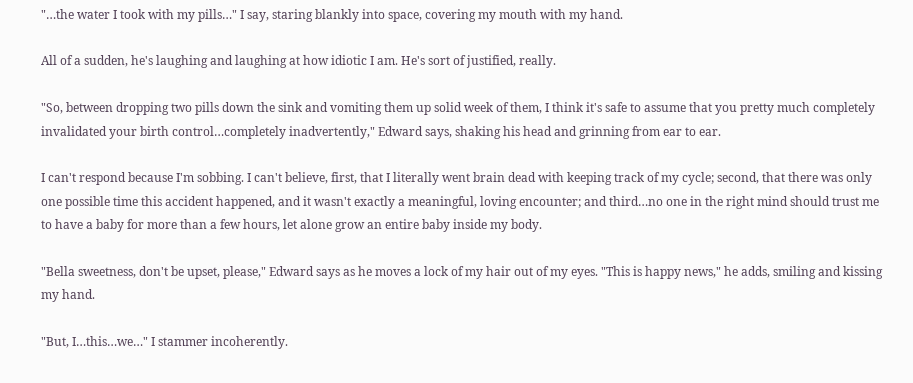"…the water I took with my pills…" I say, staring blankly into space, covering my mouth with my hand.

All of a sudden, he's laughing and laughing at how idiotic I am. He's sort of justified, really.

"So, between dropping two pills down the sink and vomiting them up solid week of them, I think it's safe to assume that you pretty much completely invalidated your birth control…completely inadvertently," Edward says, shaking his head and grinning from ear to ear.

I can't respond because I'm sobbing. I can't believe, first, that I literally went brain dead with keeping track of my cycle; second, that there was only one possible time this accident happened, and it wasn't exactly a meaningful, loving encounter; and third…no one in the right mind should trust me to have a baby for more than a few hours, let alone grow an entire baby inside my body.

"Bella sweetness, don't be upset, please," Edward says as he moves a lock of my hair out of my eyes. "This is happy news," he adds, smiling and kissing my hand.

"But, I…this…we…" I stammer incoherently.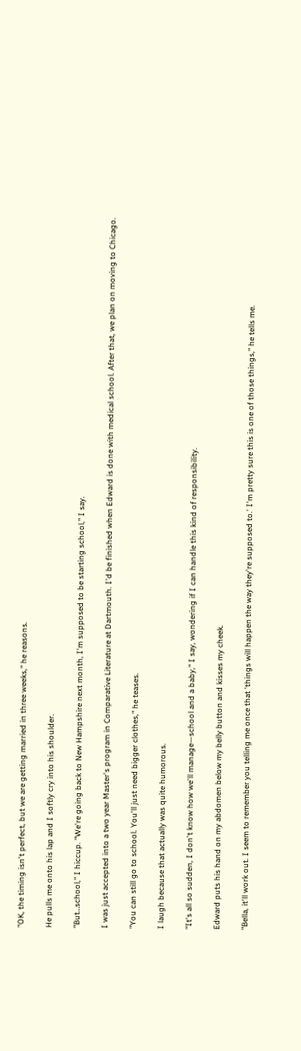"OK, the timing isn't perfect, but we are getting married in three weeks," he reasons.

He pulls me onto his lap and I softly cry into his shoulder.

"But…school," I hiccup. "We're going back to New Hampshire next month, I'm supposed to be starting school," I say.

I was just accepted into a two year Master's program in Comparative Literature at Dartmouth. I'd be finished when Edward is done with medical school. After that, we plan on moving to Chicago.

"You can still go to school. You'll just need bigger clothes," he teases.

I laugh because that actually was quite humorous.

"It's all so sudden, I don't know how we'll manage—school and a baby," I say, wondering if I can handle this kind of responsibility.

Edward puts his hand on my abdomen below my belly button and kisses my cheek.

"Bella, it'll work out. I seem to remember you telling me once that 'things will happen the way they're supposed to.' I'm pretty sure this is one of those things," he tells me.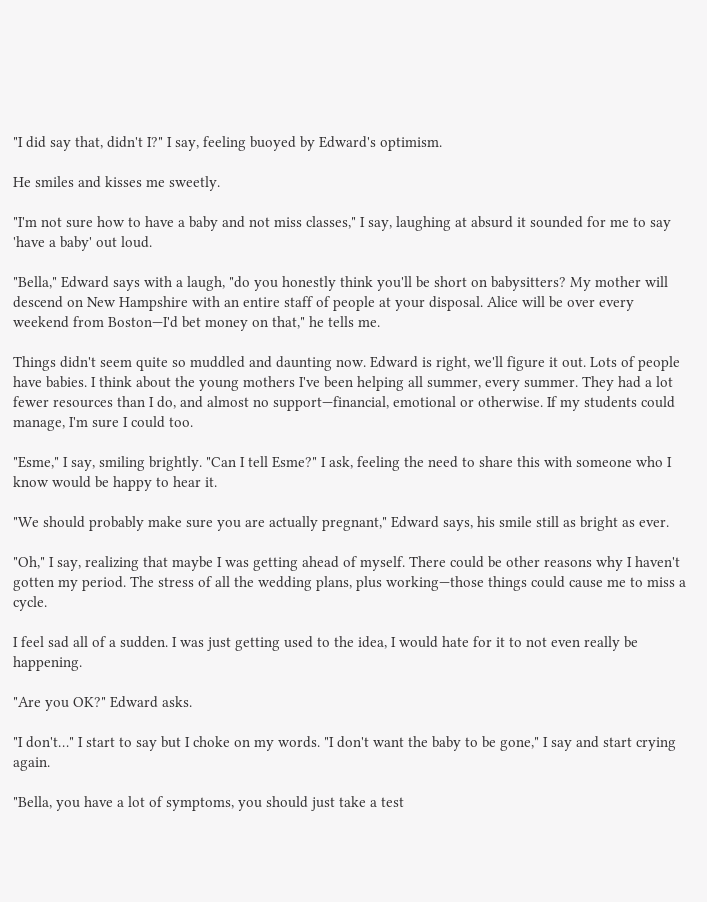"I did say that, didn't I?" I say, feeling buoyed by Edward's optimism.

He smiles and kisses me sweetly.

"I'm not sure how to have a baby and not miss classes," I say, laughing at absurd it sounded for me to say 'have a baby' out loud.

"Bella," Edward says with a laugh, "do you honestly think you'll be short on babysitters? My mother will descend on New Hampshire with an entire staff of people at your disposal. Alice will be over every weekend from Boston—I'd bet money on that," he tells me.

Things didn't seem quite so muddled and daunting now. Edward is right, we'll figure it out. Lots of people have babies. I think about the young mothers I've been helping all summer, every summer. They had a lot fewer resources than I do, and almost no support—financial, emotional or otherwise. If my students could manage, I'm sure I could too.

"Esme," I say, smiling brightly. "Can I tell Esme?" I ask, feeling the need to share this with someone who I know would be happy to hear it.

"We should probably make sure you are actually pregnant," Edward says, his smile still as bright as ever.

"Oh," I say, realizing that maybe I was getting ahead of myself. There could be other reasons why I haven't gotten my period. The stress of all the wedding plans, plus working—those things could cause me to miss a cycle.

I feel sad all of a sudden. I was just getting used to the idea, I would hate for it to not even really be happening.

"Are you OK?" Edward asks.

"I don't…" I start to say but I choke on my words. "I don't want the baby to be gone," I say and start crying again.

"Bella, you have a lot of symptoms, you should just take a test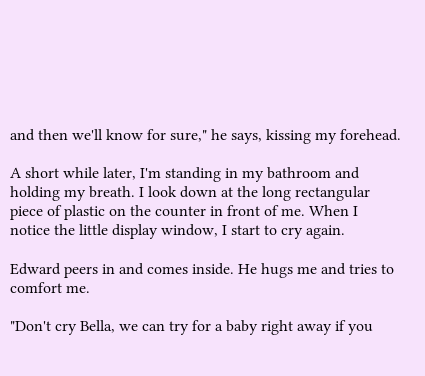and then we'll know for sure," he says, kissing my forehead.

A short while later, I'm standing in my bathroom and holding my breath. I look down at the long rectangular piece of plastic on the counter in front of me. When I notice the little display window, I start to cry again.

Edward peers in and comes inside. He hugs me and tries to comfort me.

"Don't cry Bella, we can try for a baby right away if you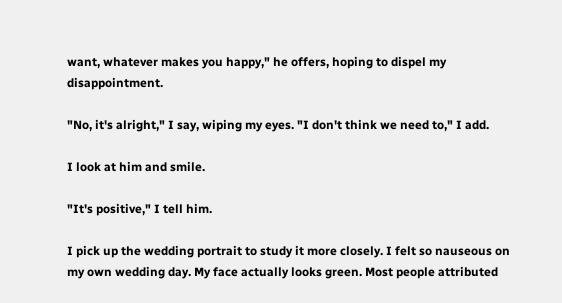want, whatever makes you happy," he offers, hoping to dispel my disappointment.

"No, it's alright," I say, wiping my eyes. "I don't think we need to," I add.

I look at him and smile.

"It's positive," I tell him.

I pick up the wedding portrait to study it more closely. I felt so nauseous on my own wedding day. My face actually looks green. Most people attributed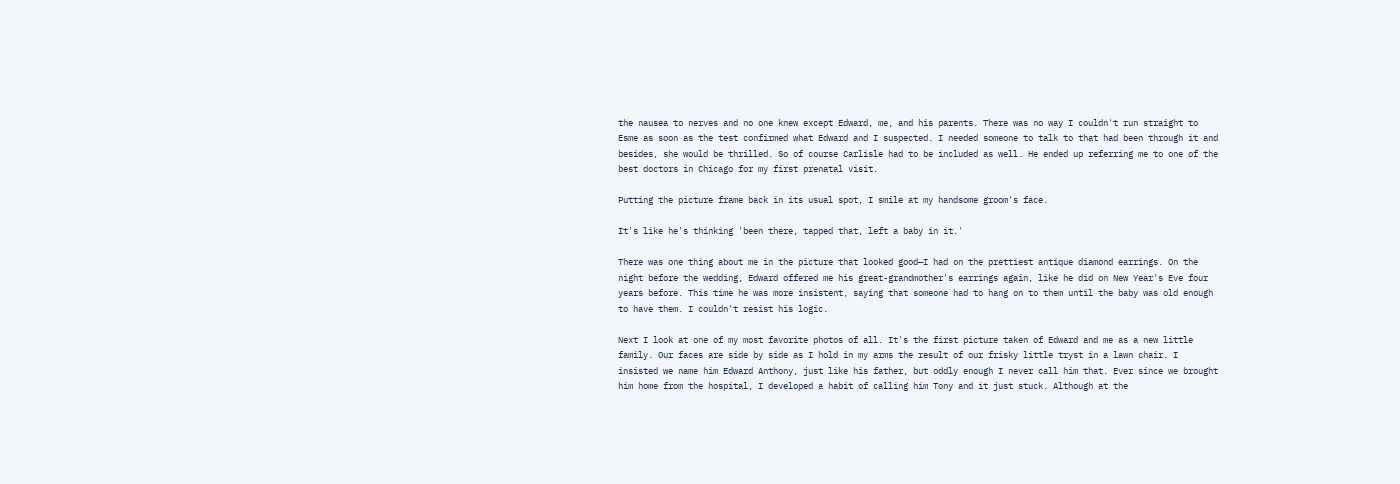the nausea to nerves and no one knew except Edward, me, and his parents. There was no way I couldn't run straight to Esme as soon as the test confirmed what Edward and I suspected. I needed someone to talk to that had been through it and besides, she would be thrilled. So of course Carlisle had to be included as well. He ended up referring me to one of the best doctors in Chicago for my first prenatal visit.

Putting the picture frame back in its usual spot, I smile at my handsome groom's face.

It's like he's thinking 'been there, tapped that, left a baby in it.'

There was one thing about me in the picture that looked good—I had on the prettiest antique diamond earrings. On the night before the wedding, Edward offered me his great-grandmother's earrings again, like he did on New Year's Eve four years before. This time he was more insistent, saying that someone had to hang on to them until the baby was old enough to have them. I couldn't resist his logic.

Next I look at one of my most favorite photos of all. It's the first picture taken of Edward and me as a new little family. Our faces are side by side as I hold in my arms the result of our frisky little tryst in a lawn chair. I insisted we name him Edward Anthony, just like his father, but oddly enough I never call him that. Ever since we brought him home from the hospital, I developed a habit of calling him Tony and it just stuck. Although at the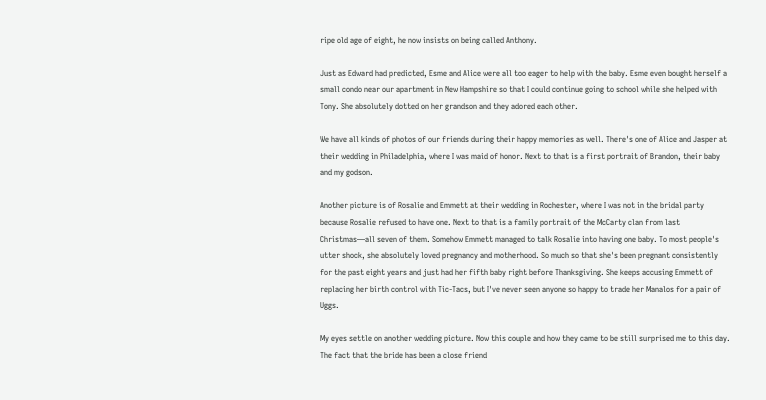ripe old age of eight, he now insists on being called Anthony.

Just as Edward had predicted, Esme and Alice were all too eager to help with the baby. Esme even bought herself a small condo near our apartment in New Hampshire so that I could continue going to school while she helped with Tony. She absolutely dotted on her grandson and they adored each other.

We have all kinds of photos of our friends during their happy memories as well. There's one of Alice and Jasper at their wedding in Philadelphia, where I was maid of honor. Next to that is a first portrait of Brandon, their baby and my godson.

Another picture is of Rosalie and Emmett at their wedding in Rochester, where I was not in the bridal party because Rosalie refused to have one. Next to that is a family portrait of the McCarty clan from last Christmas—all seven of them. Somehow Emmett managed to talk Rosalie into having one baby. To most people's utter shock, she absolutely loved pregnancy and motherhood. So much so that she's been pregnant consistently for the past eight years and just had her fifth baby right before Thanksgiving. She keeps accusing Emmett of replacing her birth control with Tic-Tacs, but I've never seen anyone so happy to trade her Manalos for a pair of Uggs.

My eyes settle on another wedding picture. Now this couple and how they came to be still surprised me to this day. The fact that the bride has been a close friend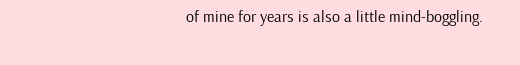of mine for years is also a little mind-boggling.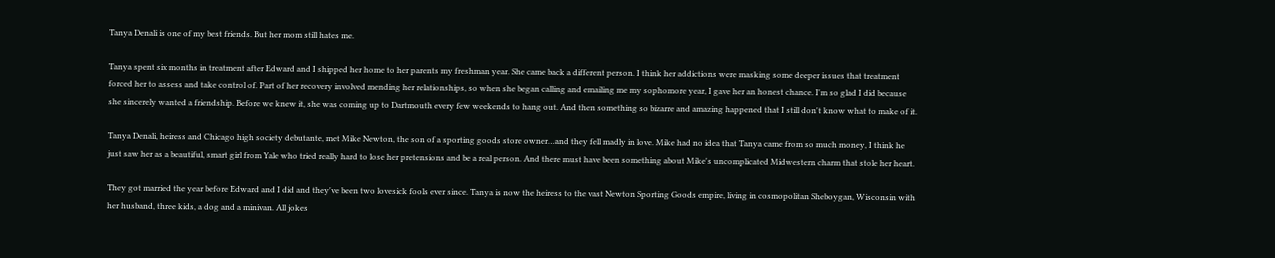Tanya Denali is one of my best friends. But her mom still hates me.

Tanya spent six months in treatment after Edward and I shipped her home to her parents my freshman year. She came back a different person. I think her addictions were masking some deeper issues that treatment forced her to assess and take control of. Part of her recovery involved mending her relationships, so when she began calling and emailing me my sophomore year, I gave her an honest chance. I'm so glad I did because she sincerely wanted a friendship. Before we knew it, she was coming up to Dartmouth every few weekends to hang out. And then something so bizarre and amazing happened that I still don't know what to make of it.

Tanya Denali, heiress and Chicago high society debutante, met Mike Newton, the son of a sporting goods store owner…and they fell madly in love. Mike had no idea that Tanya came from so much money, I think he just saw her as a beautiful, smart girl from Yale who tried really hard to lose her pretensions and be a real person. And there must have been something about Mike's uncomplicated Midwestern charm that stole her heart.

They got married the year before Edward and I did and they've been two lovesick fools ever since. Tanya is now the heiress to the vast Newton Sporting Goods empire, living in cosmopolitan Sheboygan, Wisconsin with her husband, three kids, a dog and a minivan. All jokes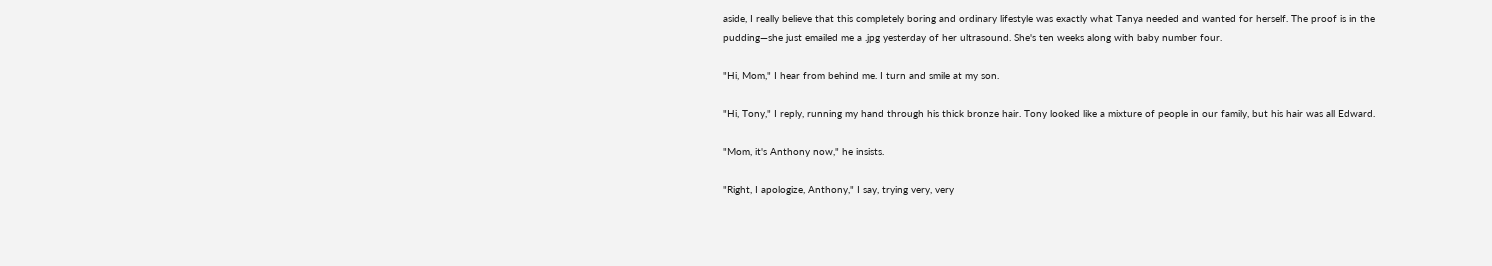aside, I really believe that this completely boring and ordinary lifestyle was exactly what Tanya needed and wanted for herself. The proof is in the pudding—she just emailed me a .jpg yesterday of her ultrasound. She's ten weeks along with baby number four.

"Hi, Mom," I hear from behind me. I turn and smile at my son.

"Hi, Tony," I reply, running my hand through his thick bronze hair. Tony looked like a mixture of people in our family, but his hair was all Edward.

"Mom, it's Anthony now," he insists.

"Right, I apologize, Anthony," I say, trying very, very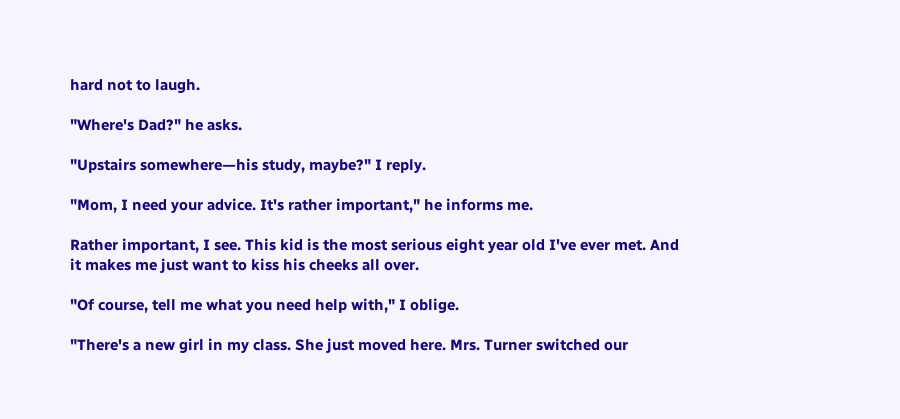hard not to laugh.

"Where's Dad?" he asks.

"Upstairs somewhere—his study, maybe?" I reply.

"Mom, I need your advice. It's rather important," he informs me.

Rather important, I see. This kid is the most serious eight year old I've ever met. And it makes me just want to kiss his cheeks all over.

"Of course, tell me what you need help with," I oblige.

"There's a new girl in my class. She just moved here. Mrs. Turner switched our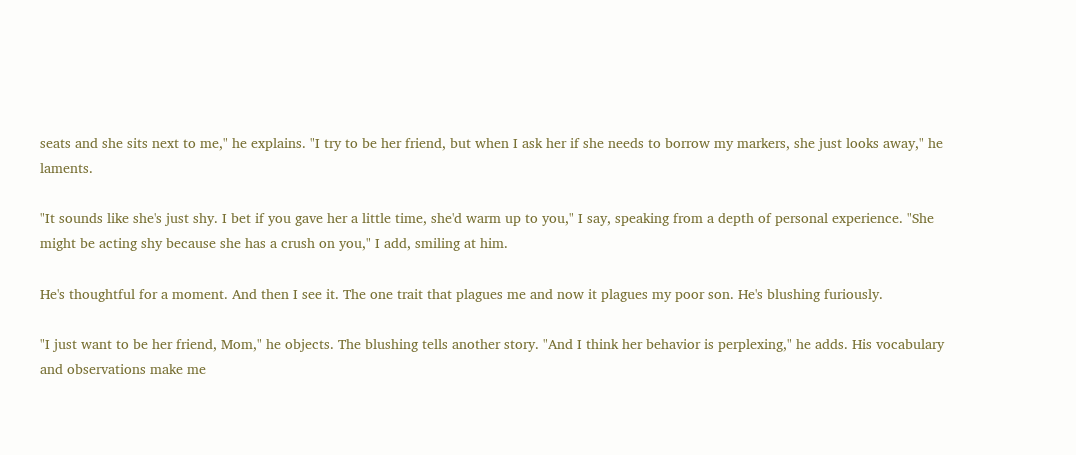seats and she sits next to me," he explains. "I try to be her friend, but when I ask her if she needs to borrow my markers, she just looks away," he laments.

"It sounds like she's just shy. I bet if you gave her a little time, she'd warm up to you," I say, speaking from a depth of personal experience. "She might be acting shy because she has a crush on you," I add, smiling at him.

He's thoughtful for a moment. And then I see it. The one trait that plagues me and now it plagues my poor son. He's blushing furiously.

"I just want to be her friend, Mom," he objects. The blushing tells another story. "And I think her behavior is perplexing," he adds. His vocabulary and observations make me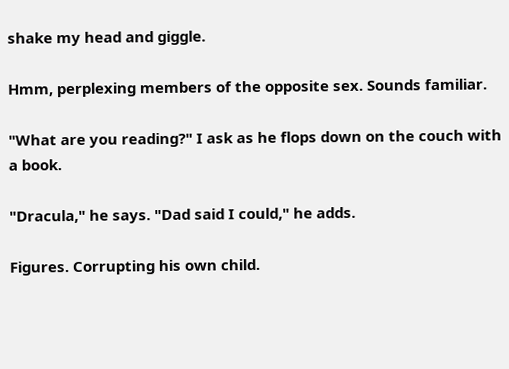shake my head and giggle.

Hmm, perplexing members of the opposite sex. Sounds familiar.

"What are you reading?" I ask as he flops down on the couch with a book.

"Dracula," he says. "Dad said I could," he adds.

Figures. Corrupting his own child.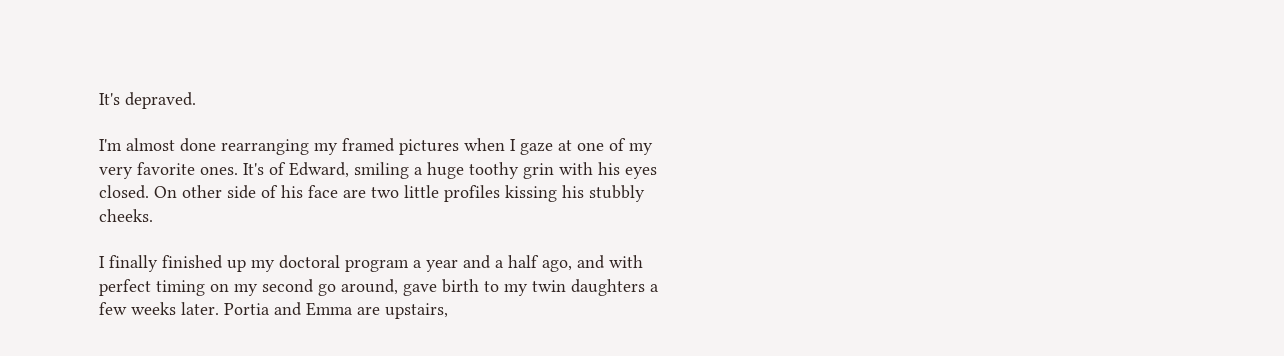It's depraved.

I'm almost done rearranging my framed pictures when I gaze at one of my very favorite ones. It's of Edward, smiling a huge toothy grin with his eyes closed. On other side of his face are two little profiles kissing his stubbly cheeks.

I finally finished up my doctoral program a year and a half ago, and with perfect timing on my second go around, gave birth to my twin daughters a few weeks later. Portia and Emma are upstairs,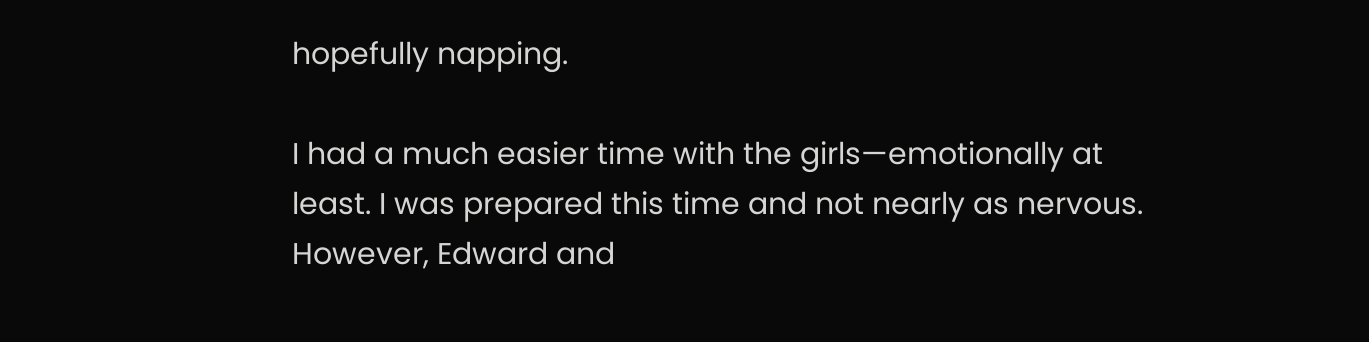hopefully napping.

I had a much easier time with the girls—emotionally at least. I was prepared this time and not nearly as nervous. However, Edward and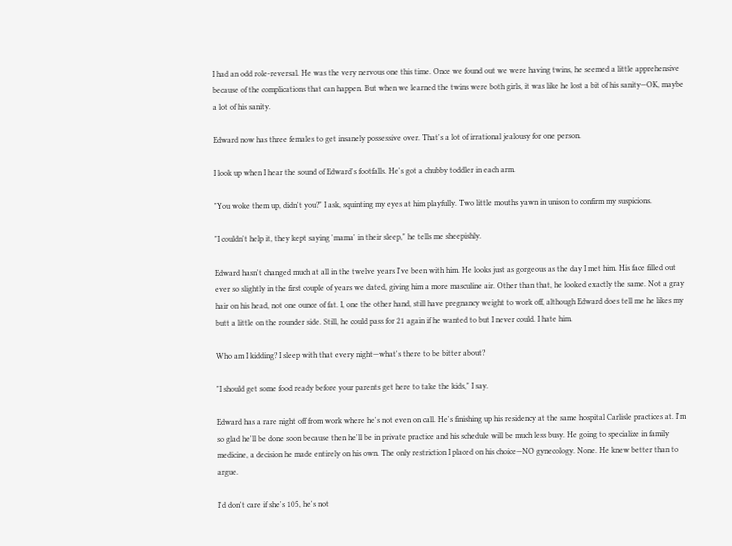I had an odd role-reversal. He was the very nervous one this time. Once we found out we were having twins, he seemed a little apprehensive because of the complications that can happen. But when we learned the twins were both girls, it was like he lost a bit of his sanity—OK, maybe a lot of his sanity.

Edward now has three females to get insanely possessive over. That's a lot of irrational jealousy for one person.

I look up when I hear the sound of Edward's footfalls. He's got a chubby toddler in each arm.

"You woke them up, didn't you?" I ask, squinting my eyes at him playfully. Two little mouths yawn in unison to confirm my suspicions.

"I couldn't help it, they kept saying 'mama' in their sleep," he tells me sheepishly.

Edward hasn't changed much at all in the twelve years I've been with him. He looks just as gorgeous as the day I met him. His face filled out ever so slightly in the first couple of years we dated, giving him a more masculine air. Other than that, he looked exactly the same. Not a gray hair on his head, not one ounce of fat. I, one the other hand, still have pregnancy weight to work off, although Edward does tell me he likes my butt a little on the rounder side. Still, he could pass for 21 again if he wanted to but I never could. I hate him.

Who am I kidding? I sleep with that every night—what's there to be bitter about?

"I should get some food ready before your parents get here to take the kids," I say.

Edward has a rare night off from work where he's not even on call. He's finishing up his residency at the same hospital Carlisle practices at. I'm so glad he'll be done soon because then he'll be in private practice and his schedule will be much less busy. He going to specialize in family medicine, a decision he made entirely on his own. The only restriction I placed on his choice—NO gynecology. None. He knew better than to argue.

I'd don't care if she's 105, he's not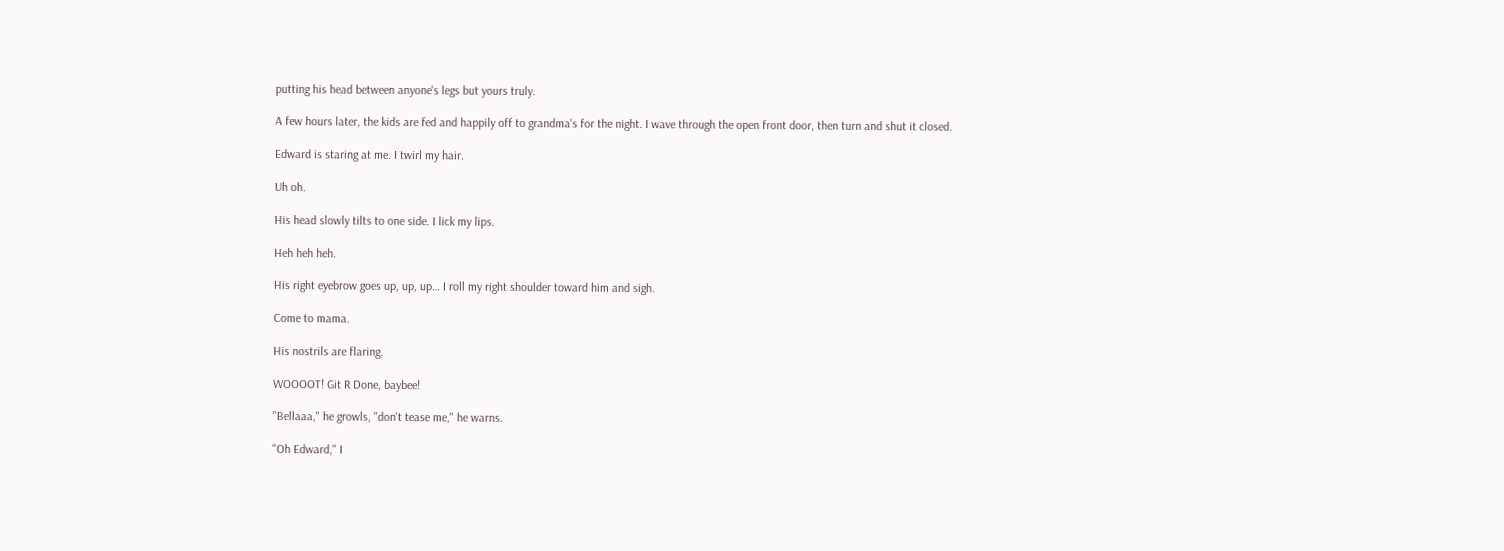putting his head between anyone's legs but yours truly.

A few hours later, the kids are fed and happily off to grandma's for the night. I wave through the open front door, then turn and shut it closed.

Edward is staring at me. I twirl my hair.

Uh oh.

His head slowly tilts to one side. I lick my lips.

Heh heh heh.

His right eyebrow goes up, up, up… I roll my right shoulder toward him and sigh.

Come to mama.

His nostrils are flaring.

WOOOOT! Git R Done, baybee!

"Bellaaa," he growls, "don't tease me," he warns.

"Oh Edward," I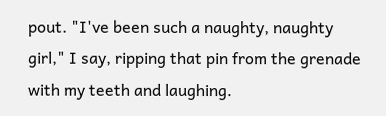pout. "I've been such a naughty, naughty girl," I say, ripping that pin from the grenade with my teeth and laughing.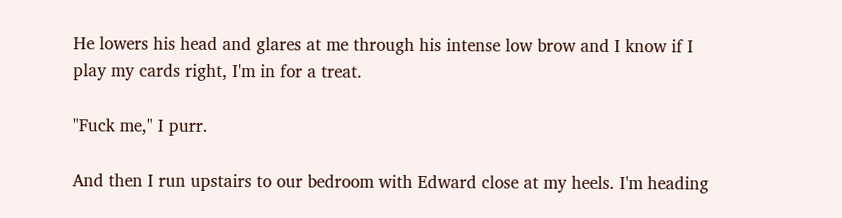He lowers his head and glares at me through his intense low brow and I know if I play my cards right, I'm in for a treat.

"Fuck me," I purr.

And then I run upstairs to our bedroom with Edward close at my heels. I'm heading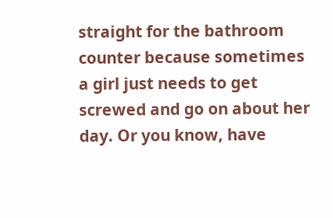straight for the bathroom counter because sometimes a girl just needs to get screwed and go on about her day. Or you know, have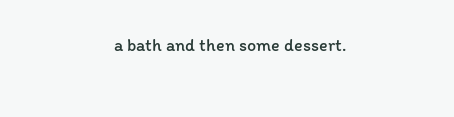a bath and then some dessert.